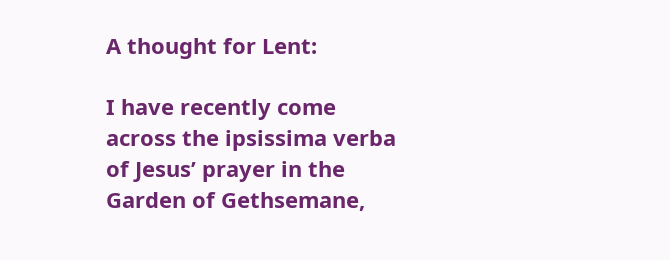A thought for Lent:

I have recently come across the ipsissima verba of Jesus’ prayer in the Garden of Gethsemane,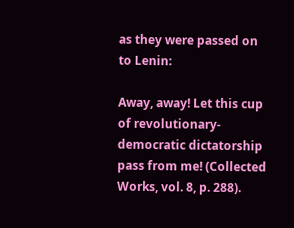as they were passed on to Lenin:

Away, away! Let this cup of revolutionary-democratic dictatorship pass from me! (Collected Works, vol. 8, p. 288).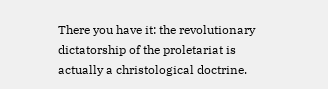There you have it: the revolutionary dictatorship of the proletariat is actually a christological doctrine.